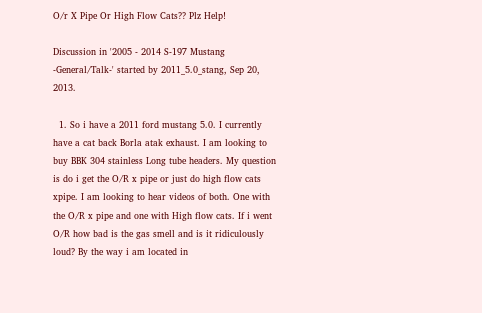O/r X Pipe Or High Flow Cats?? Plz Help!

Discussion in '2005 - 2014 S-197 Mustang -General/Talk-' started by 2011_5.0_stang, Sep 20, 2013.

  1. So i have a 2011 ford mustang 5.0. I currently have a cat back Borla atak exhaust. I am looking to buy BBK 304 stainless Long tube headers. My question is do i get the O/R x pipe or just do high flow cats xpipe. I am looking to hear videos of both. One with the O/R x pipe and one with High flow cats. If i went O/R how bad is the gas smell and is it ridiculously loud? By the way i am located in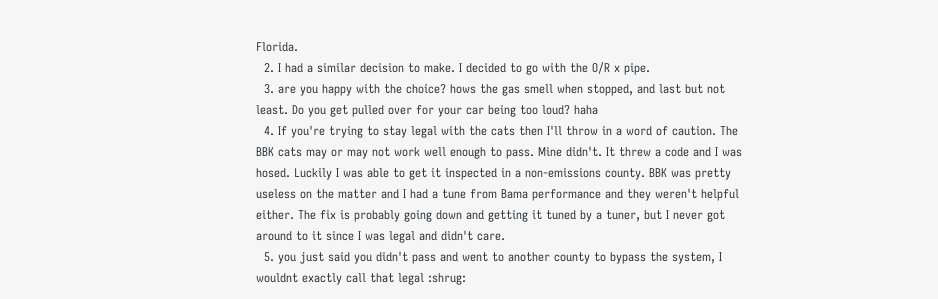Florida.
  2. I had a similar decision to make. I decided to go with the O/R x pipe.
  3. are you happy with the choice? hows the gas smell when stopped, and last but not least. Do you get pulled over for your car being too loud? haha
  4. If you're trying to stay legal with the cats then I'll throw in a word of caution. The BBK cats may or may not work well enough to pass. Mine didn't. It threw a code and I was hosed. Luckily I was able to get it inspected in a non-emissions county. BBK was pretty useless on the matter and I had a tune from Bama performance and they weren't helpful either. The fix is probably going down and getting it tuned by a tuner, but I never got around to it since I was legal and didn't care.
  5. you just said you didn't pass and went to another county to bypass the system, I wouldnt exactly call that legal :shrug: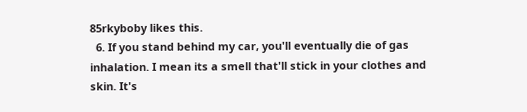85rkyboby likes this.
  6. If you stand behind my car, you'll eventually die of gas inhalation. I mean its a smell that'll stick in your clothes and skin. It's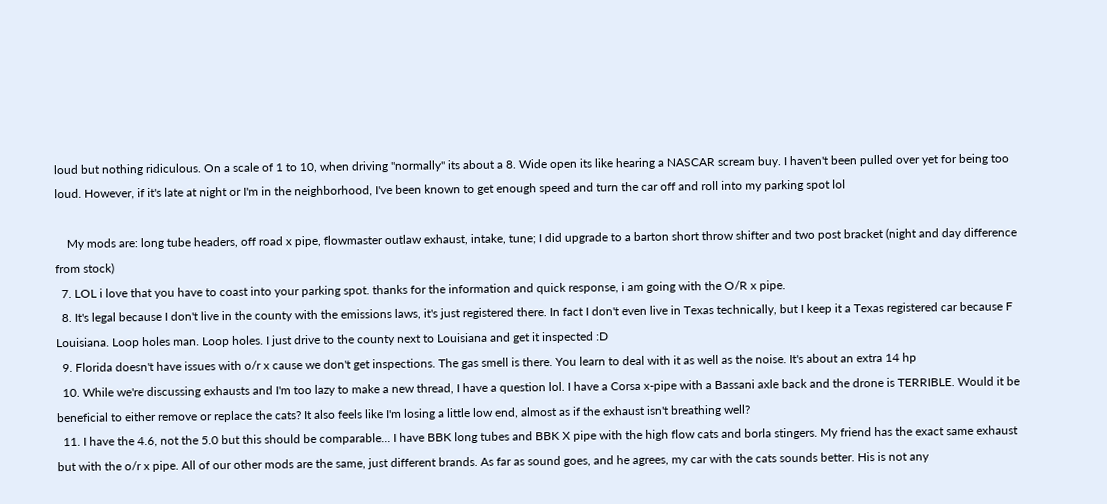loud but nothing ridiculous. On a scale of 1 to 10, when driving "normally" its about a 8. Wide open its like hearing a NASCAR scream buy. I haven't been pulled over yet for being too loud. However, if it's late at night or I'm in the neighborhood, I've been known to get enough speed and turn the car off and roll into my parking spot lol

    My mods are: long tube headers, off road x pipe, flowmaster outlaw exhaust, intake, tune; I did upgrade to a barton short throw shifter and two post bracket (night and day difference from stock)
  7. LOL i love that you have to coast into your parking spot. thanks for the information and quick response, i am going with the O/R x pipe.
  8. It's legal because I don't live in the county with the emissions laws, it's just registered there. In fact I don't even live in Texas technically, but I keep it a Texas registered car because F Louisiana. Loop holes man. Loop holes. I just drive to the county next to Louisiana and get it inspected :D
  9. Florida doesn't have issues with o/r x cause we don't get inspections. The gas smell is there. You learn to deal with it as well as the noise. It's about an extra 14 hp
  10. While we're discussing exhausts and I'm too lazy to make a new thread, I have a question lol. I have a Corsa x-pipe with a Bassani axle back and the drone is TERRIBLE. Would it be beneficial to either remove or replace the cats? It also feels like I'm losing a little low end, almost as if the exhaust isn't breathing well?
  11. I have the 4.6, not the 5.0 but this should be comparable... I have BBK long tubes and BBK X pipe with the high flow cats and borla stingers. My friend has the exact same exhaust but with the o/r x pipe. All of our other mods are the same, just different brands. As far as sound goes, and he agrees, my car with the cats sounds better. His is not any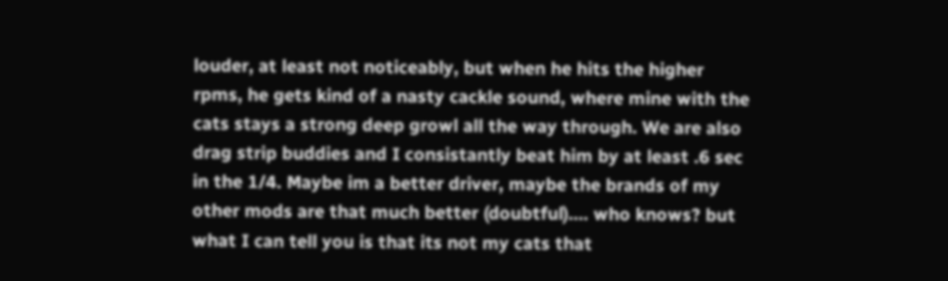louder, at least not noticeably, but when he hits the higher rpms, he gets kind of a nasty cackle sound, where mine with the cats stays a strong deep growl all the way through. We are also drag strip buddies and I consistantly beat him by at least .6 sec in the 1/4. Maybe im a better driver, maybe the brands of my other mods are that much better (doubtful).... who knows? but what I can tell you is that its not my cats that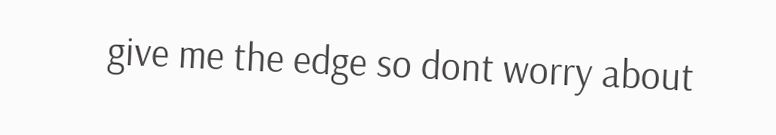give me the edge so dont worry about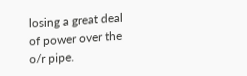losing a great deal of power over the o/r pipe.